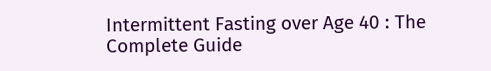Intermittent Fasting over Age 40 : The Complete Guide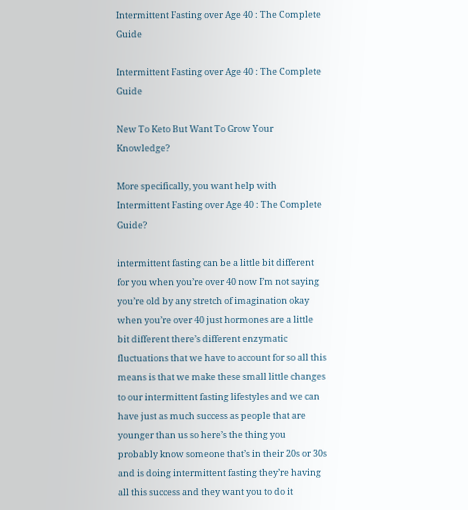Intermittent Fasting over Age 40 : The Complete Guide

Intermittent Fasting over Age 40 : The Complete Guide

New To Keto But Want To Grow Your Knowledge?

More specifically, you want help with Intermittent Fasting over Age 40 : The Complete Guide?

intermittent fasting can be a little bit different for you when you’re over 40 now I’m not saying you’re old by any stretch of imagination okay when you’re over 40 just hormones are a little bit different there’s different enzymatic fluctuations that we have to account for so all this means is that we make these small little changes to our intermittent fasting lifestyles and we can have just as much success as people that are younger than us so here’s the thing you probably know someone that’s in their 20s or 30s and is doing intermittent fasting they’re having all this success and they want you to do it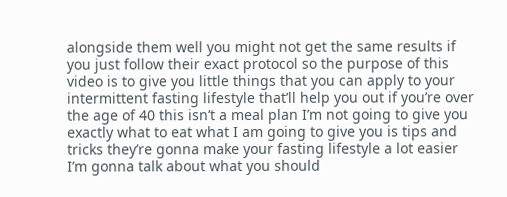alongside them well you might not get the same results if you just follow their exact protocol so the purpose of this video is to give you little things that you can apply to your intermittent fasting lifestyle that’ll help you out if you’re over the age of 40 this isn’t a meal plan I’m not going to give you exactly what to eat what I am going to give you is tips and tricks they’re gonna make your fasting lifestyle a lot easier I’m gonna talk about what you should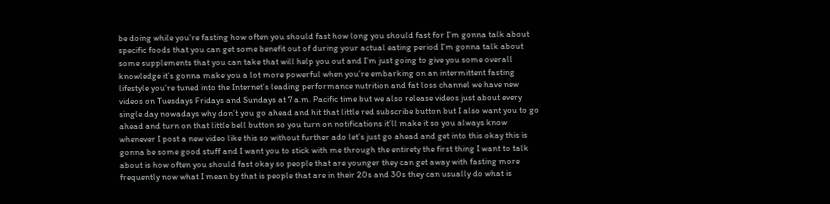be doing while you’re fasting how often you should fast how long you should fast for I’m gonna talk about specific foods that you can get some benefit out of during your actual eating period I’m gonna talk about some supplements that you can take that will help you out and I’m just going to give you some overall knowledge it’s gonna make you a lot more powerful when you’re embarking on an intermittent fasting lifestyle you’re tuned into the Internet’s leading performance nutrition and fat loss channel we have new videos on Tuesdays Fridays and Sundays at 7 a.m. Pacific time but we also release videos just about every single day nowadays why don’t you go ahead and hit that little red subscribe button but I also want you to go ahead and turn on that little bell button so you turn on notifications it’ll make it so you always know whenever I post a new video like this so without further ado let’s just go ahead and get into this okay this is gonna be some good stuff and I want you to stick with me through the entirety the first thing I want to talk about is how often you should fast okay so people that are younger they can get away with fasting more frequently now what I mean by that is people that are in their 20s and 30s they can usually do what is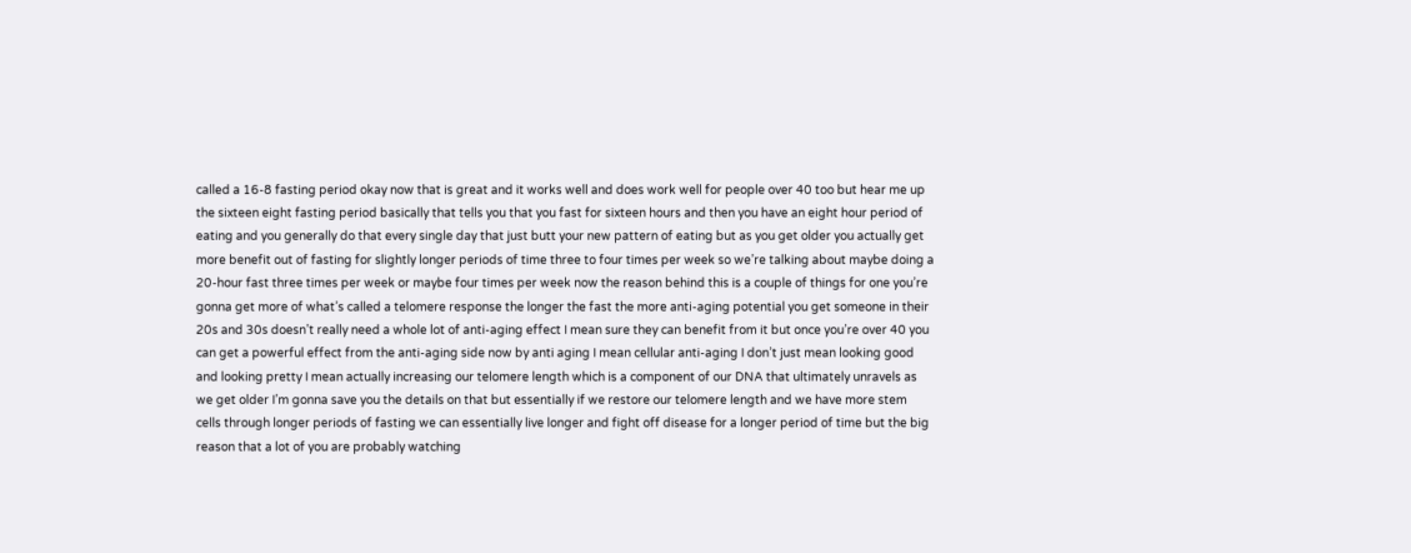called a 16-8 fasting period okay now that is great and it works well and does work well for people over 40 too but hear me up the sixteen eight fasting period basically that tells you that you fast for sixteen hours and then you have an eight hour period of eating and you generally do that every single day that just butt your new pattern of eating but as you get older you actually get more benefit out of fasting for slightly longer periods of time three to four times per week so we’re talking about maybe doing a 20-hour fast three times per week or maybe four times per week now the reason behind this is a couple of things for one you’re gonna get more of what’s called a telomere response the longer the fast the more anti-aging potential you get someone in their 20s and 30s doesn’t really need a whole lot of anti-aging effect I mean sure they can benefit from it but once you’re over 40 you can get a powerful effect from the anti-aging side now by anti aging I mean cellular anti-aging I don’t just mean looking good and looking pretty I mean actually increasing our telomere length which is a component of our DNA that ultimately unravels as we get older I’m gonna save you the details on that but essentially if we restore our telomere length and we have more stem cells through longer periods of fasting we can essentially live longer and fight off disease for a longer period of time but the big reason that a lot of you are probably watching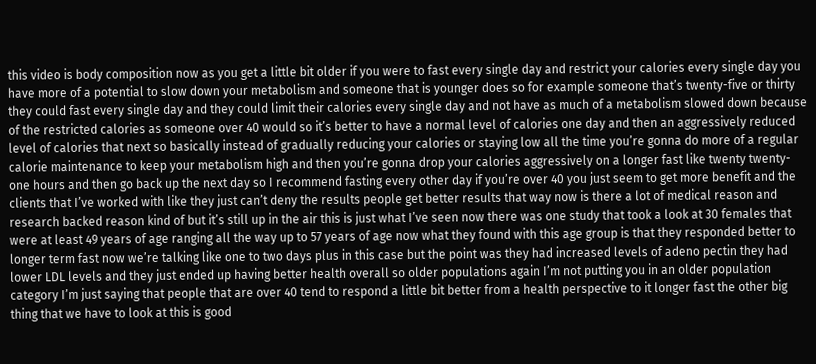this video is body composition now as you get a little bit older if you were to fast every single day and restrict your calories every single day you have more of a potential to slow down your metabolism and someone that is younger does so for example someone that’s twenty-five or thirty they could fast every single day and they could limit their calories every single day and not have as much of a metabolism slowed down because of the restricted calories as someone over 40 would so it’s better to have a normal level of calories one day and then an aggressively reduced level of calories that next so basically instead of gradually reducing your calories or staying low all the time you’re gonna do more of a regular calorie maintenance to keep your metabolism high and then you’re gonna drop your calories aggressively on a longer fast like twenty twenty-one hours and then go back up the next day so I recommend fasting every other day if you’re over 40 you just seem to get more benefit and the clients that I’ve worked with like they just can’t deny the results people get better results that way now is there a lot of medical reason and research backed reason kind of but it’s still up in the air this is just what I’ve seen now there was one study that took a look at 30 females that were at least 49 years of age ranging all the way up to 57 years of age now what they found with this age group is that they responded better to longer term fast now we’re talking like one to two days plus in this case but the point was they had increased levels of adeno pectin they had lower LDL levels and they just ended up having better health overall so older populations again I’m not putting you in an older population category I’m just saying that people that are over 40 tend to respond a little bit better from a health perspective to it longer fast the other big thing that we have to look at this is good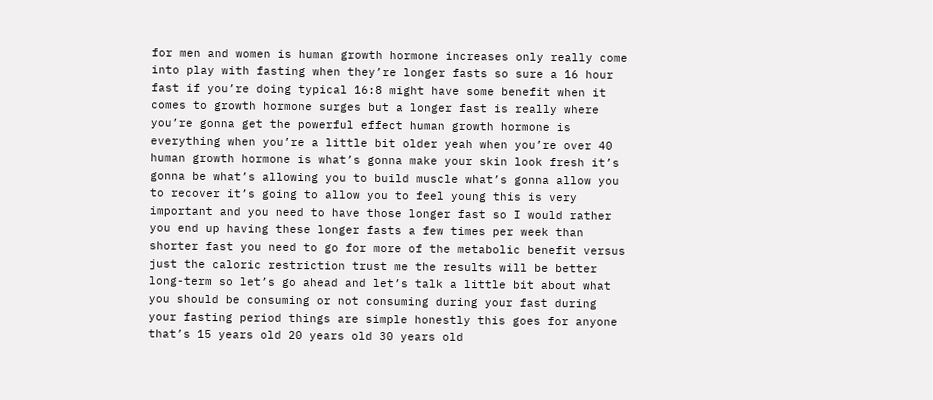for men and women is human growth hormone increases only really come into play with fasting when they’re longer fasts so sure a 16 hour fast if you’re doing typical 16:8 might have some benefit when it comes to growth hormone surges but a longer fast is really where you’re gonna get the powerful effect human growth hormone is everything when you’re a little bit older yeah when you’re over 40 human growth hormone is what’s gonna make your skin look fresh it’s gonna be what’s allowing you to build muscle what’s gonna allow you to recover it’s going to allow you to feel young this is very important and you need to have those longer fast so I would rather you end up having these longer fasts a few times per week than shorter fast you need to go for more of the metabolic benefit versus just the caloric restriction trust me the results will be better long-term so let’s go ahead and let’s talk a little bit about what you should be consuming or not consuming during your fast during your fasting period things are simple honestly this goes for anyone that’s 15 years old 20 years old 30 years old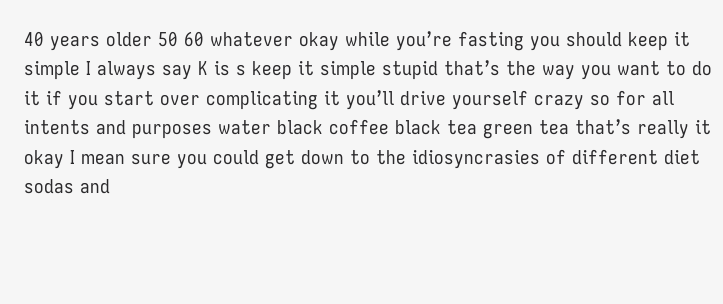40 years older 50 60 whatever okay while you’re fasting you should keep it simple I always say K is s keep it simple stupid that’s the way you want to do it if you start over complicating it you’ll drive yourself crazy so for all intents and purposes water black coffee black tea green tea that’s really it okay I mean sure you could get down to the idiosyncrasies of different diet sodas and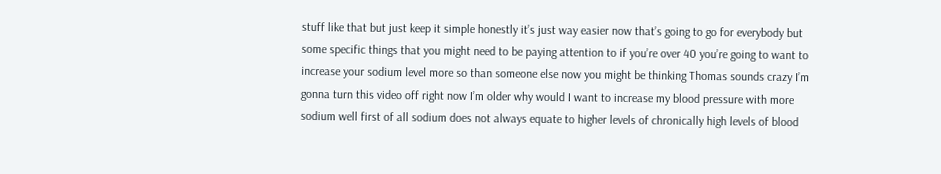stuff like that but just keep it simple honestly it’s just way easier now that’s going to go for everybody but some specific things that you might need to be paying attention to if you’re over 40 you’re going to want to increase your sodium level more so than someone else now you might be thinking Thomas sounds crazy I’m gonna turn this video off right now I’m older why would I want to increase my blood pressure with more sodium well first of all sodium does not always equate to higher levels of chronically high levels of blood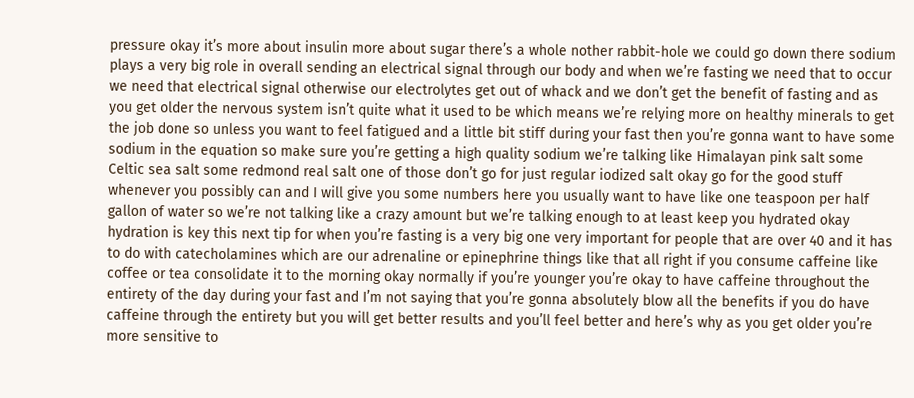pressure okay it’s more about insulin more about sugar there’s a whole nother rabbit-hole we could go down there sodium plays a very big role in overall sending an electrical signal through our body and when we’re fasting we need that to occur we need that electrical signal otherwise our electrolytes get out of whack and we don’t get the benefit of fasting and as you get older the nervous system isn’t quite what it used to be which means we’re relying more on healthy minerals to get the job done so unless you want to feel fatigued and a little bit stiff during your fast then you’re gonna want to have some sodium in the equation so make sure you’re getting a high quality sodium we’re talking like Himalayan pink salt some Celtic sea salt some redmond real salt one of those don’t go for just regular iodized salt okay go for the good stuff whenever you possibly can and I will give you some numbers here you usually want to have like one teaspoon per half gallon of water so we’re not talking like a crazy amount but we’re talking enough to at least keep you hydrated okay hydration is key this next tip for when you’re fasting is a very big one very important for people that are over 40 and it has to do with catecholamines which are our adrenaline or epinephrine things like that all right if you consume caffeine like coffee or tea consolidate it to the morning okay normally if you’re younger you’re okay to have caffeine throughout the entirety of the day during your fast and I’m not saying that you’re gonna absolutely blow all the benefits if you do have caffeine through the entirety but you will get better results and you’ll feel better and here’s why as you get older you’re more sensitive to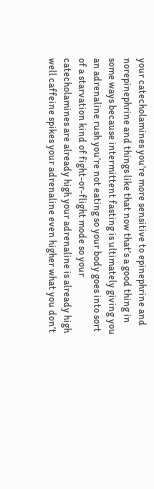your catecholamines you’re more sensitive to epinephrine and norepinephrine and things like that now that’s a good thing in some ways because intermittent fasting is ultimately giving you an adrenaline rush you’re not eating so your body goes into sort of a starvation kind of fight-or-flight mode so your catecholamines are already high your adrenaline is already high well caffeine spikes your adrenaline even higher what you don’t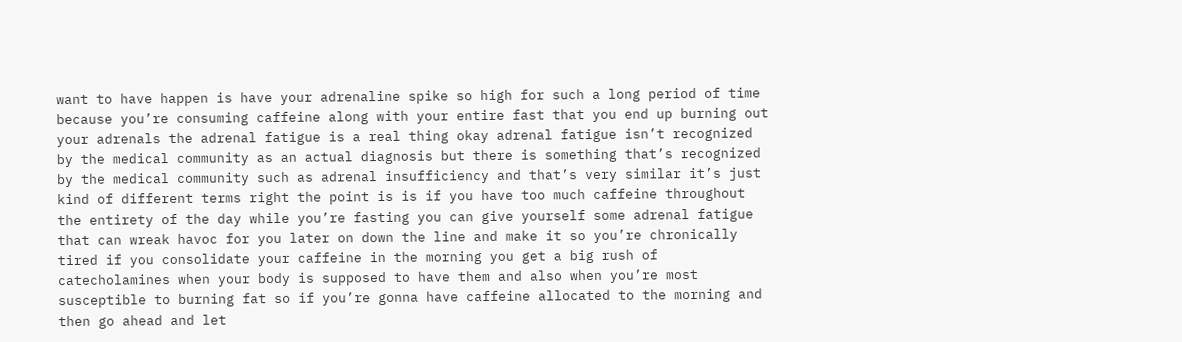want to have happen is have your adrenaline spike so high for such a long period of time because you’re consuming caffeine along with your entire fast that you end up burning out your adrenals the adrenal fatigue is a real thing okay adrenal fatigue isn’t recognized by the medical community as an actual diagnosis but there is something that’s recognized by the medical community such as adrenal insufficiency and that’s very similar it’s just kind of different terms right the point is is if you have too much caffeine throughout the entirety of the day while you’re fasting you can give yourself some adrenal fatigue that can wreak havoc for you later on down the line and make it so you’re chronically tired if you consolidate your caffeine in the morning you get a big rush of catecholamines when your body is supposed to have them and also when you’re most susceptible to burning fat so if you’re gonna have caffeine allocated to the morning and then go ahead and let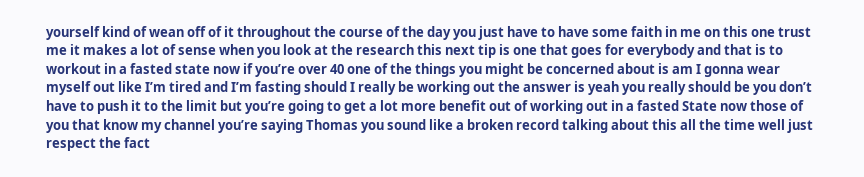yourself kind of wean off of it throughout the course of the day you just have to have some faith in me on this one trust me it makes a lot of sense when you look at the research this next tip is one that goes for everybody and that is to workout in a fasted state now if you’re over 40 one of the things you might be concerned about is am I gonna wear myself out like I’m tired and I’m fasting should I really be working out the answer is yeah you really should be you don’t have to push it to the limit but you’re going to get a lot more benefit out of working out in a fasted State now those of you that know my channel you’re saying Thomas you sound like a broken record talking about this all the time well just respect the fact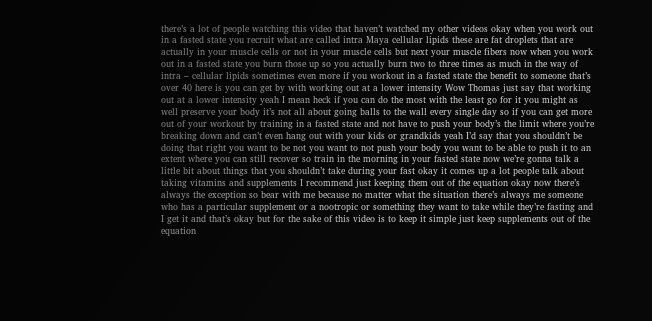there’s a lot of people watching this video that haven’t watched my other videos okay when you work out in a fasted state you recruit what are called intra Maya cellular lipids these are fat droplets that are actually in your muscle cells or not in your muscle cells but next your muscle fibers now when you work out in a fasted state you burn those up so you actually burn two to three times as much in the way of intra – cellular lipids sometimes even more if you workout in a fasted state the benefit to someone that’s over 40 here is you can get by with working out at a lower intensity Wow Thomas just say that working out at a lower intensity yeah I mean heck if you can do the most with the least go for it you might as well preserve your body it’s not all about going balls to the wall every single day so if you can get more out of your workout by training in a fasted state and not have to push your body’s the limit where you’re breaking down and can’t even hang out with your kids or grandkids yeah I’d say that you shouldn’t be doing that right you want to be not you want to not push your body you want to be able to push it to an extent where you can still recover so train in the morning in your fasted state now we’re gonna talk a little bit about things that you shouldn’t take during your fast okay it comes up a lot people talk about taking vitamins and supplements I recommend just keeping them out of the equation okay now there’s always the exception so bear with me because no matter what the situation there’s always me someone who has a particular supplement or a nootropic or something they want to take while they’re fasting and I get it and that’s okay but for the sake of this video is to keep it simple just keep supplements out of the equation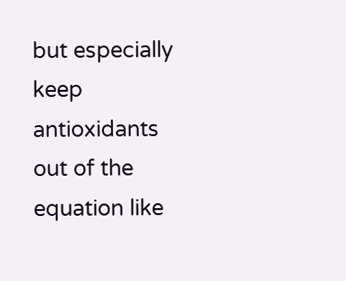but especially keep antioxidants out of the equation like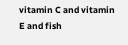vitamin C and vitamin E and fish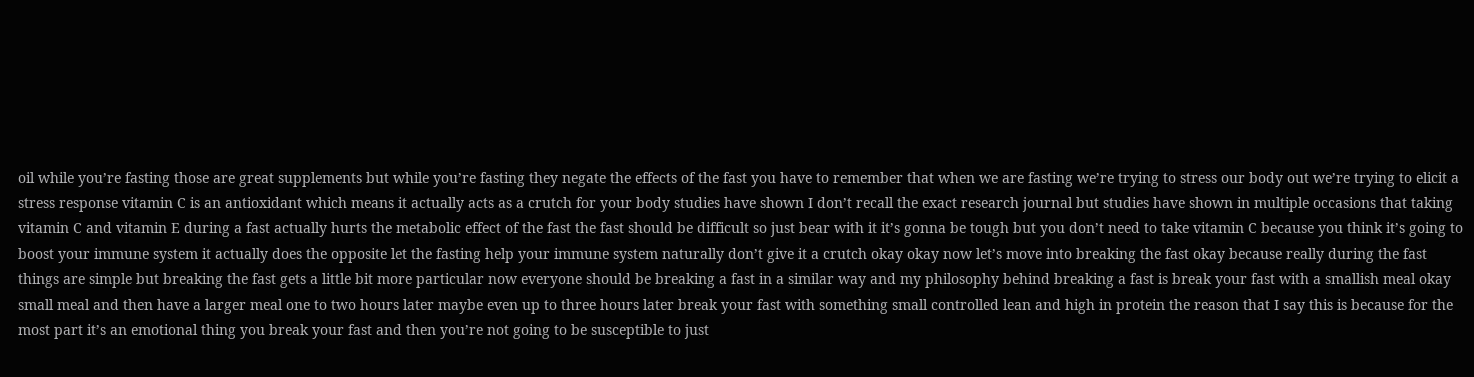oil while you’re fasting those are great supplements but while you’re fasting they negate the effects of the fast you have to remember that when we are fasting we’re trying to stress our body out we’re trying to elicit a stress response vitamin C is an antioxidant which means it actually acts as a crutch for your body studies have shown I don’t recall the exact research journal but studies have shown in multiple occasions that taking vitamin C and vitamin E during a fast actually hurts the metabolic effect of the fast the fast should be difficult so just bear with it it’s gonna be tough but you don’t need to take vitamin C because you think it’s going to boost your immune system it actually does the opposite let the fasting help your immune system naturally don’t give it a crutch okay okay now let’s move into breaking the fast okay because really during the fast things are simple but breaking the fast gets a little bit more particular now everyone should be breaking a fast in a similar way and my philosophy behind breaking a fast is break your fast with a smallish meal okay small meal and then have a larger meal one to two hours later maybe even up to three hours later break your fast with something small controlled lean and high in protein the reason that I say this is because for the most part it’s an emotional thing you break your fast and then you’re not going to be susceptible to just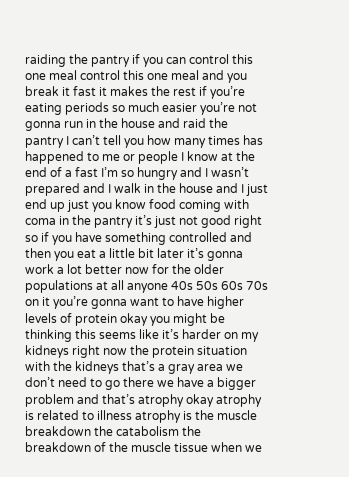raiding the pantry if you can control this one meal control this one meal and you break it fast it makes the rest if you’re eating periods so much easier you’re not gonna run in the house and raid the pantry I can’t tell you how many times has happened to me or people I know at the end of a fast I’m so hungry and I wasn’t prepared and I walk in the house and I just end up just you know food coming with coma in the pantry it’s just not good right so if you have something controlled and then you eat a little bit later it’s gonna work a lot better now for the older populations at all anyone 40s 50s 60s 70s on it you’re gonna want to have higher levels of protein okay you might be thinking this seems like it’s harder on my kidneys right now the protein situation with the kidneys that’s a gray area we don’t need to go there we have a bigger problem and that’s atrophy okay atrophy is related to illness atrophy is the muscle breakdown the catabolism the breakdown of the muscle tissue when we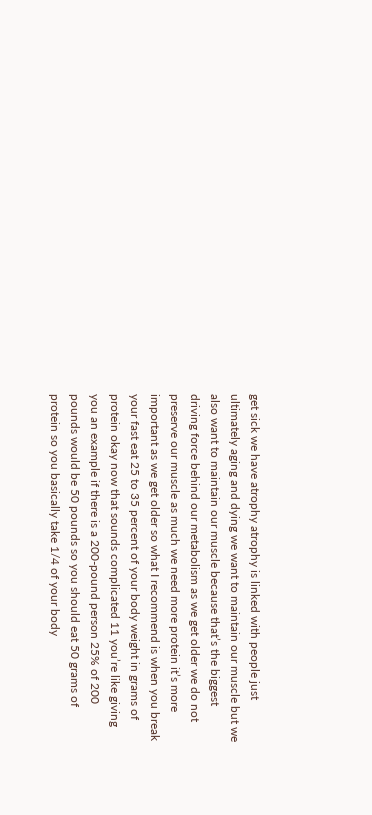get sick we have atrophy atrophy is linked with people just ultimately aging and dying we want to maintain our muscle but we also want to maintain our muscle because that’s the biggest driving force behind our metabolism as we get older we do not preserve our muscle as much we need more protein it’s more important as we get older so what I recommend is when you break your fast eat 25 to 35 percent of your body weight in grams of protein okay now that sounds complicated 11 you’re like giving you an example if there is a 200-pound person 25% of 200 pounds would be 50 pounds so you should eat 50 grams of protein so you basically take 1/4 of your body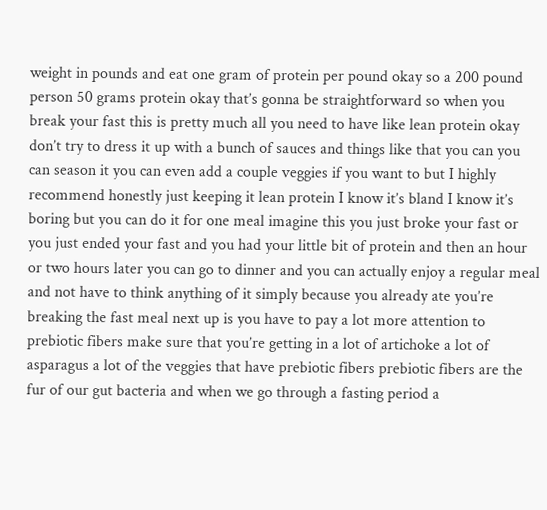weight in pounds and eat one gram of protein per pound okay so a 200 pound person 50 grams protein okay that’s gonna be straightforward so when you break your fast this is pretty much all you need to have like lean protein okay don’t try to dress it up with a bunch of sauces and things like that you can you can season it you can even add a couple veggies if you want to but I highly recommend honestly just keeping it lean protein I know it’s bland I know it’s boring but you can do it for one meal imagine this you just broke your fast or you just ended your fast and you had your little bit of protein and then an hour or two hours later you can go to dinner and you can actually enjoy a regular meal and not have to think anything of it simply because you already ate you’re breaking the fast meal next up is you have to pay a lot more attention to prebiotic fibers make sure that you’re getting in a lot of artichoke a lot of asparagus a lot of the veggies that have prebiotic fibers prebiotic fibers are the fur of our gut bacteria and when we go through a fasting period a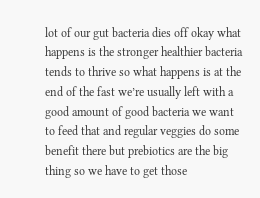lot of our gut bacteria dies off okay what happens is the stronger healthier bacteria tends to thrive so what happens is at the end of the fast we’re usually left with a good amount of good bacteria we want to feed that and regular veggies do some benefit there but prebiotics are the big thing so we have to get those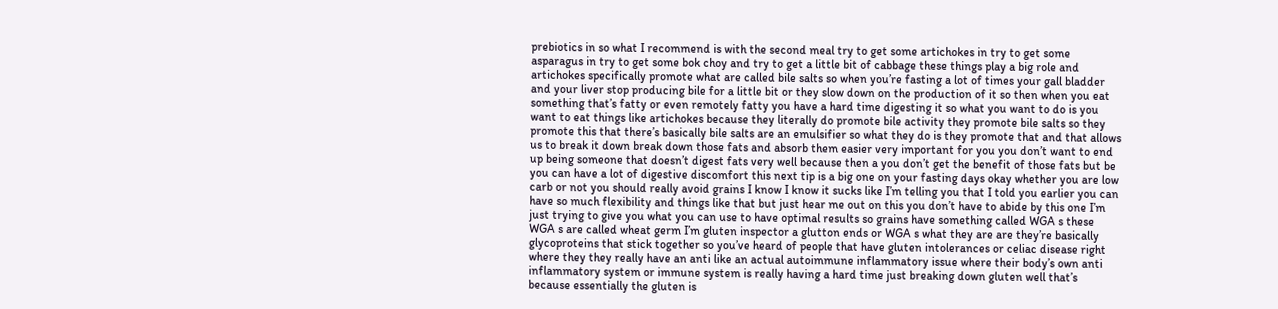prebiotics in so what I recommend is with the second meal try to get some artichokes in try to get some asparagus in try to get some bok choy and try to get a little bit of cabbage these things play a big role and artichokes specifically promote what are called bile salts so when you’re fasting a lot of times your gall bladder and your liver stop producing bile for a little bit or they slow down on the production of it so then when you eat something that’s fatty or even remotely fatty you have a hard time digesting it so what you want to do is you want to eat things like artichokes because they literally do promote bile activity they promote bile salts so they promote this that there’s basically bile salts are an emulsifier so what they do is they promote that and that allows us to break it down break down those fats and absorb them easier very important for you you don’t want to end up being someone that doesn’t digest fats very well because then a you don’t get the benefit of those fats but be you can have a lot of digestive discomfort this next tip is a big one on your fasting days okay whether you are low carb or not you should really avoid grains I know I know it sucks like I’m telling you that I told you earlier you can have so much flexibility and things like that but just hear me out on this you don’t have to abide by this one I’m just trying to give you what you can use to have optimal results so grains have something called WGA s these WGA s are called wheat germ I’m gluten inspector a glutton ends or WGA s what they are are they’re basically glycoproteins that stick together so you’ve heard of people that have gluten intolerances or celiac disease right where they they really have an anti like an actual autoimmune inflammatory issue where their body’s own anti inflammatory system or immune system is really having a hard time just breaking down gluten well that’s because essentially the gluten is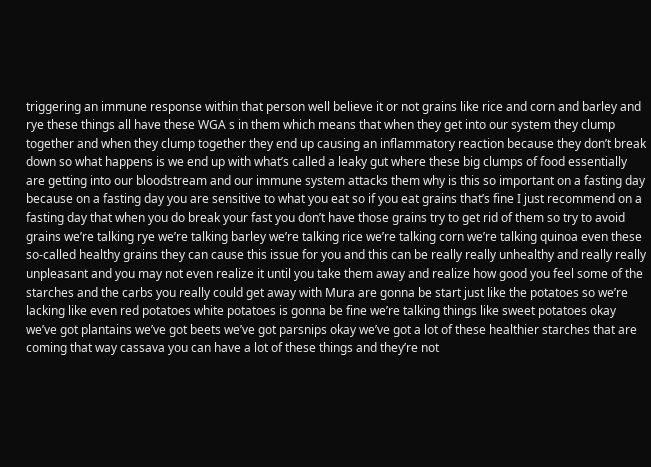triggering an immune response within that person well believe it or not grains like rice and corn and barley and rye these things all have these WGA s in them which means that when they get into our system they clump together and when they clump together they end up causing an inflammatory reaction because they don’t break down so what happens is we end up with what’s called a leaky gut where these big clumps of food essentially are getting into our bloodstream and our immune system attacks them why is this so important on a fasting day because on a fasting day you are sensitive to what you eat so if you eat grains that’s fine I just recommend on a fasting day that when you do break your fast you don’t have those grains try to get rid of them so try to avoid grains we’re talking rye we’re talking barley we’re talking rice we’re talking corn we’re talking quinoa even these so-called healthy grains they can cause this issue for you and this can be really really unhealthy and really really unpleasant and you may not even realize it until you take them away and realize how good you feel some of the starches and the carbs you really could get away with Mura are gonna be start just like the potatoes so we’re lacking like even red potatoes white potatoes is gonna be fine we’re talking things like sweet potatoes okay we’ve got plantains we’ve got beets we’ve got parsnips okay we’ve got a lot of these healthier starches that are coming that way cassava you can have a lot of these things and they’re not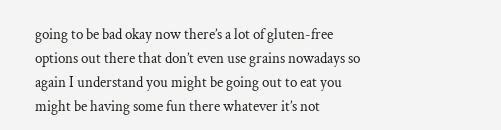going to be bad okay now there’s a lot of gluten-free options out there that don’t even use grains nowadays so again I understand you might be going out to eat you might be having some fun there whatever it’s not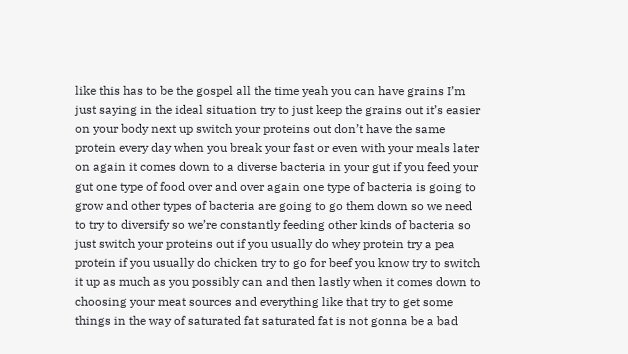like this has to be the gospel all the time yeah you can have grains I’m just saying in the ideal situation try to just keep the grains out it’s easier on your body next up switch your proteins out don’t have the same protein every day when you break your fast or even with your meals later on again it comes down to a diverse bacteria in your gut if you feed your gut one type of food over and over again one type of bacteria is going to grow and other types of bacteria are going to go them down so we need to try to diversify so we’re constantly feeding other kinds of bacteria so just switch your proteins out if you usually do whey protein try a pea protein if you usually do chicken try to go for beef you know try to switch it up as much as you possibly can and then lastly when it comes down to choosing your meat sources and everything like that try to get some things in the way of saturated fat saturated fat is not gonna be a bad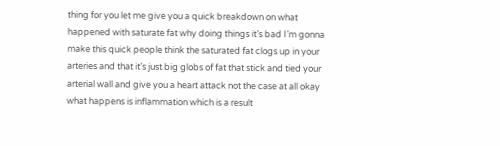thing for you let me give you a quick breakdown on what happened with saturate fat why doing things it’s bad I’m gonna make this quick people think the saturated fat clogs up in your arteries and that it’s just big globs of fat that stick and tied your arterial wall and give you a heart attack not the case at all okay what happens is inflammation which is a result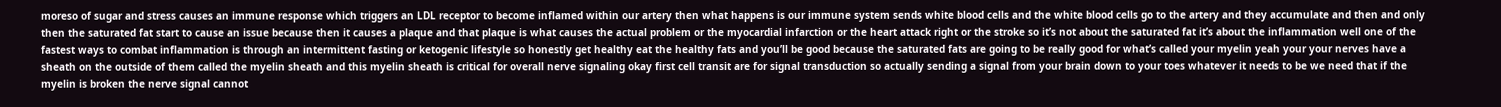moreso of sugar and stress causes an immune response which triggers an LDL receptor to become inflamed within our artery then what happens is our immune system sends white blood cells and the white blood cells go to the artery and they accumulate and then and only then the saturated fat start to cause an issue because then it causes a plaque and that plaque is what causes the actual problem or the myocardial infarction or the heart attack right or the stroke so it’s not about the saturated fat it’s about the inflammation well one of the fastest ways to combat inflammation is through an intermittent fasting or ketogenic lifestyle so honestly get healthy eat the healthy fats and you’ll be good because the saturated fats are going to be really good for what’s called your myelin yeah your your nerves have a sheath on the outside of them called the myelin sheath and this myelin sheath is critical for overall nerve signaling okay first cell transit are for signal transduction so actually sending a signal from your brain down to your toes whatever it needs to be we need that if the myelin is broken the nerve signal cannot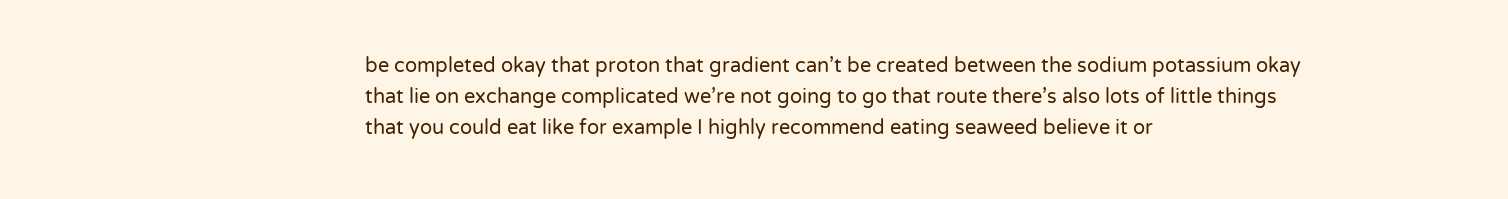be completed okay that proton that gradient can’t be created between the sodium potassium okay that lie on exchange complicated we’re not going to go that route there’s also lots of little things that you could eat like for example I highly recommend eating seaweed believe it or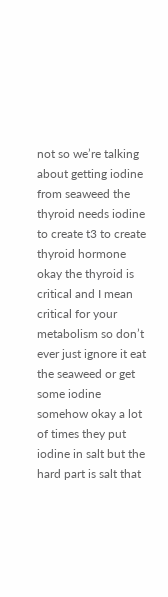not so we’re talking about getting iodine from seaweed the thyroid needs iodine to create t3 to create thyroid hormone okay the thyroid is critical and I mean critical for your metabolism so don’t ever just ignore it eat the seaweed or get some iodine somehow okay a lot of times they put iodine in salt but the hard part is salt that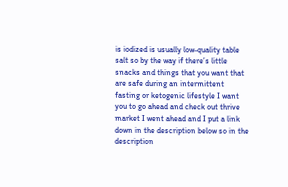is iodized is usually low-quality table salt so by the way if there’s little snacks and things that you want that are safe during an intermittent fasting or ketogenic lifestyle I want you to go ahead and check out thrive market I went ahead and I put a link down in the description below so in the description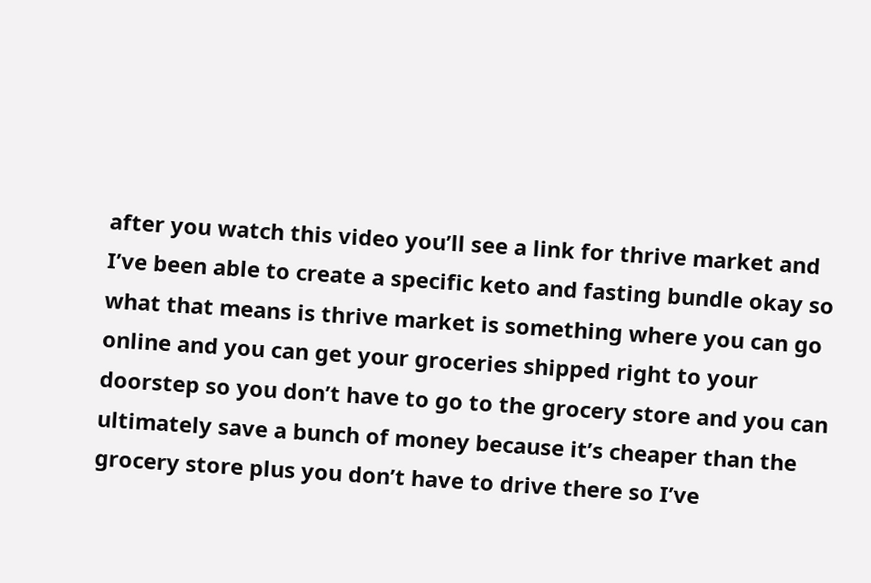after you watch this video you’ll see a link for thrive market and I’ve been able to create a specific keto and fasting bundle okay so what that means is thrive market is something where you can go online and you can get your groceries shipped right to your doorstep so you don’t have to go to the grocery store and you can ultimately save a bunch of money because it’s cheaper than the grocery store plus you don’t have to drive there so I’ve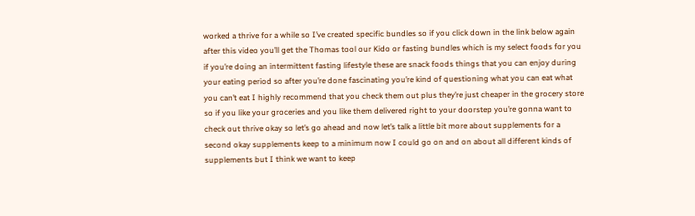worked a thrive for a while so I’ve created specific bundles so if you click down in the link below again after this video you’ll get the Thomas tool our Kido or fasting bundles which is my select foods for you if you’re doing an intermittent fasting lifestyle these are snack foods things that you can enjoy during your eating period so after you’re done fascinating you’re kind of questioning what you can eat what you can’t eat I highly recommend that you check them out plus they’re just cheaper in the grocery store so if you like your groceries and you like them delivered right to your doorstep you’re gonna want to check out thrive okay so let’s go ahead and now let’s talk a little bit more about supplements for a second okay supplements keep to a minimum now I could go on and on about all different kinds of supplements but I think we want to keep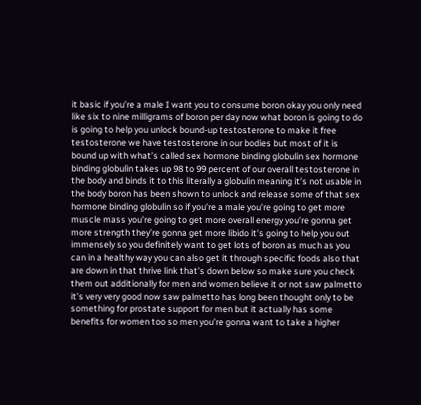it basic if you’re a male I want you to consume boron okay you only need like six to nine milligrams of boron per day now what boron is going to do is going to help you unlock bound-up testosterone to make it free testosterone we have testosterone in our bodies but most of it is bound up with what’s called sex hormone binding globulin sex hormone binding globulin takes up 98 to 99 percent of our overall testosterone in the body and binds it to this literally a globulin meaning it’s not usable in the body boron has been shown to unlock and release some of that sex hormone binding globulin so if you’re a male you’re going to get more muscle mass you’re going to get more overall energy you’re gonna get more strength they’re gonna get more libido it’s going to help you out immensely so you definitely want to get lots of boron as much as you can in a healthy way you can also get it through specific foods also that are down in that thrive link that’s down below so make sure you check them out additionally for men and women believe it or not saw palmetto it’s very very good now saw palmetto has long been thought only to be something for prostate support for men but it actually has some benefits for women too so men you’re gonna want to take a higher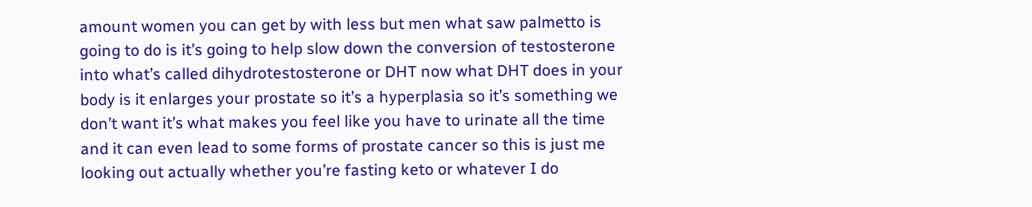amount women you can get by with less but men what saw palmetto is going to do is it’s going to help slow down the conversion of testosterone into what’s called dihydrotestosterone or DHT now what DHT does in your body is it enlarges your prostate so it’s a hyperplasia so it’s something we don’t want it’s what makes you feel like you have to urinate all the time and it can even lead to some forms of prostate cancer so this is just me looking out actually whether you’re fasting keto or whatever I do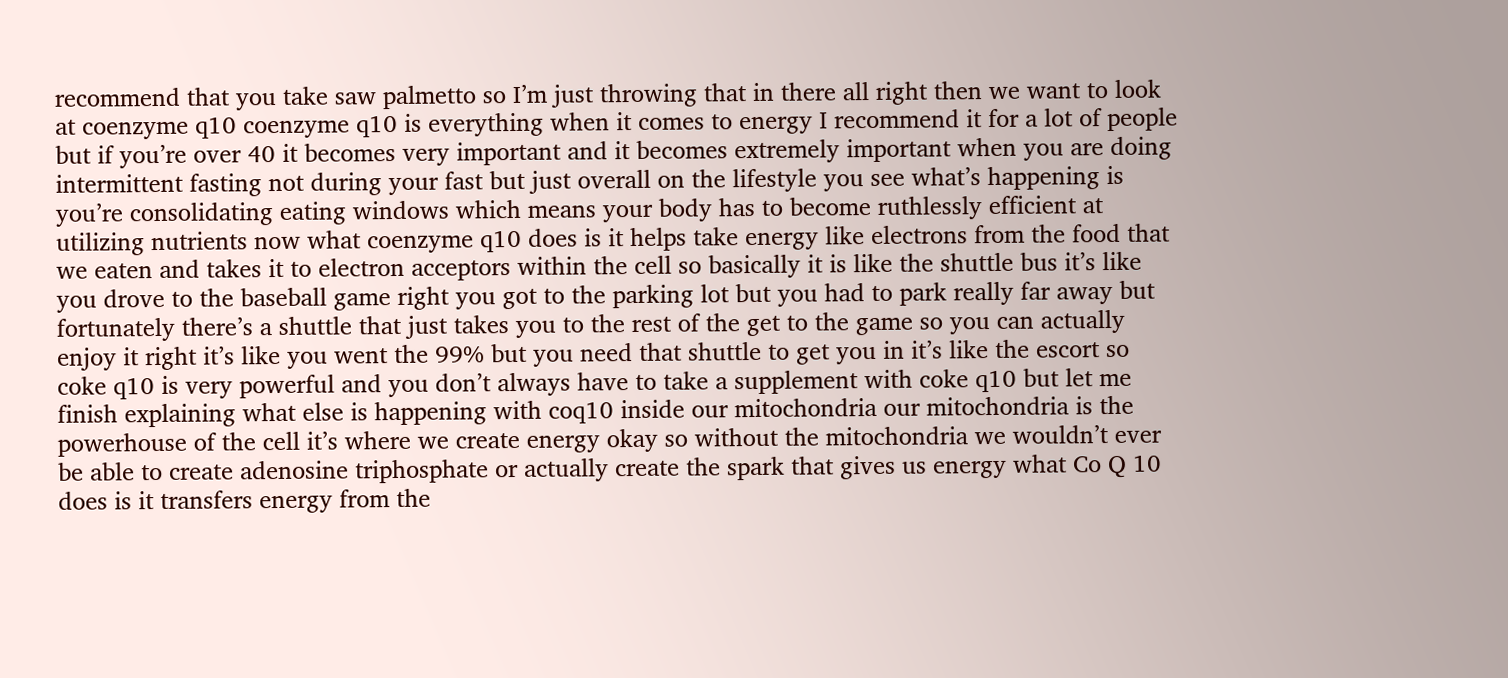recommend that you take saw palmetto so I’m just throwing that in there all right then we want to look at coenzyme q10 coenzyme q10 is everything when it comes to energy I recommend it for a lot of people but if you’re over 40 it becomes very important and it becomes extremely important when you are doing intermittent fasting not during your fast but just overall on the lifestyle you see what’s happening is you’re consolidating eating windows which means your body has to become ruthlessly efficient at utilizing nutrients now what coenzyme q10 does is it helps take energy like electrons from the food that we eaten and takes it to electron acceptors within the cell so basically it is like the shuttle bus it’s like you drove to the baseball game right you got to the parking lot but you had to park really far away but fortunately there’s a shuttle that just takes you to the rest of the get to the game so you can actually enjoy it right it’s like you went the 99% but you need that shuttle to get you in it’s like the escort so coke q10 is very powerful and you don’t always have to take a supplement with coke q10 but let me finish explaining what else is happening with coq10 inside our mitochondria our mitochondria is the powerhouse of the cell it’s where we create energy okay so without the mitochondria we wouldn’t ever be able to create adenosine triphosphate or actually create the spark that gives us energy what Co Q 10 does is it transfers energy from the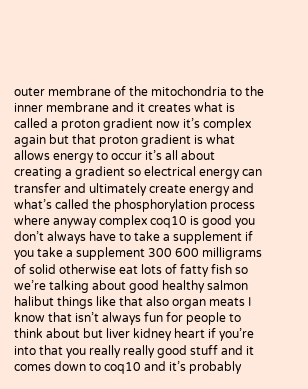outer membrane of the mitochondria to the inner membrane and it creates what is called a proton gradient now it’s complex again but that proton gradient is what allows energy to occur it’s all about creating a gradient so electrical energy can transfer and ultimately create energy and what’s called the phosphorylation process where anyway complex coq10 is good you don’t always have to take a supplement if you take a supplement 300 600 milligrams of solid otherwise eat lots of fatty fish so we’re talking about good healthy salmon halibut things like that also organ meats I know that isn’t always fun for people to think about but liver kidney heart if you’re into that you really really good stuff and it comes down to coq10 and it’s probably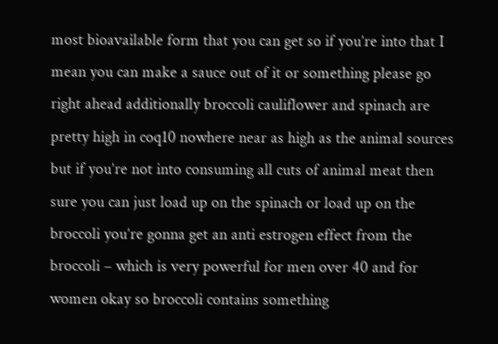most bioavailable form that you can get so if you’re into that I mean you can make a sauce out of it or something please go right ahead additionally broccoli cauliflower and spinach are pretty high in coq10 nowhere near as high as the animal sources but if you’re not into consuming all cuts of animal meat then sure you can just load up on the spinach or load up on the broccoli you’re gonna get an anti estrogen effect from the broccoli – which is very powerful for men over 40 and for women okay so broccoli contains something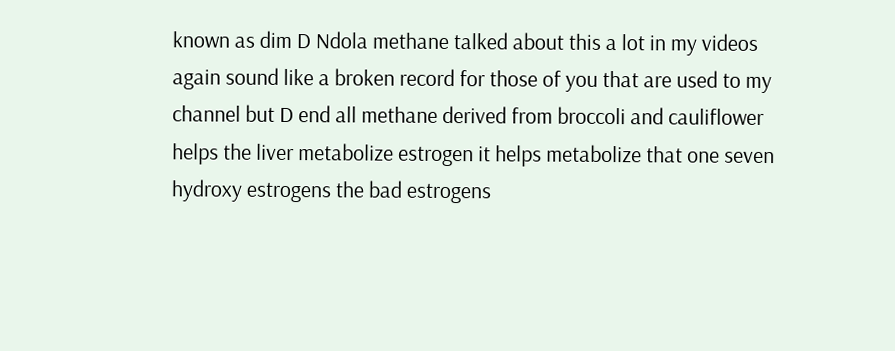known as dim D Ndola methane talked about this a lot in my videos again sound like a broken record for those of you that are used to my channel but D end all methane derived from broccoli and cauliflower helps the liver metabolize estrogen it helps metabolize that one seven hydroxy estrogens the bad estrogens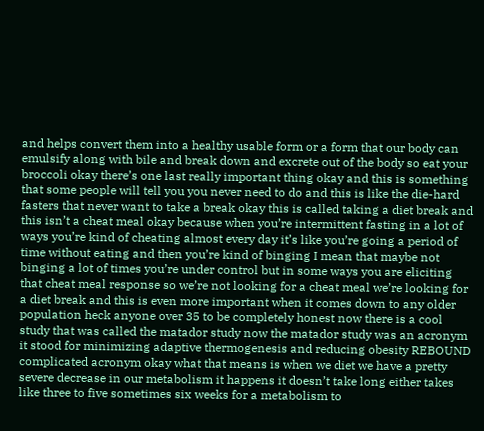and helps convert them into a healthy usable form or a form that our body can emulsify along with bile and break down and excrete out of the body so eat your broccoli okay there’s one last really important thing okay and this is something that some people will tell you you never need to do and this is like the die-hard fasters that never want to take a break okay this is called taking a diet break and this isn’t a cheat meal okay because when you’re intermittent fasting in a lot of ways you’re kind of cheating almost every day it’s like you’re going a period of time without eating and then you’re kind of binging I mean that maybe not binging a lot of times you’re under control but in some ways you are eliciting that cheat meal response so we’re not looking for a cheat meal we’re looking for a diet break and this is even more important when it comes down to any older population heck anyone over 35 to be completely honest now there is a cool study that was called the matador study now the matador study was an acronym it stood for minimizing adaptive thermogenesis and reducing obesity REBOUND complicated acronym okay what that means is when we diet we have a pretty severe decrease in our metabolism it happens it doesn’t take long either takes like three to five sometimes six weeks for a metabolism to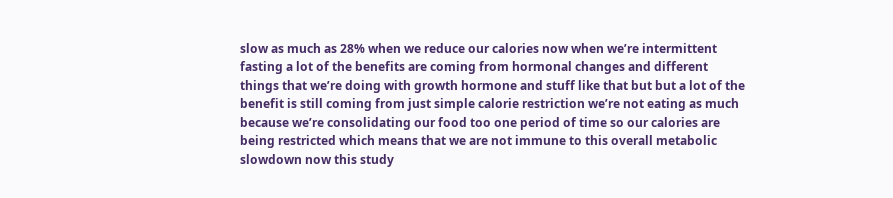slow as much as 28% when we reduce our calories now when we’re intermittent fasting a lot of the benefits are coming from hormonal changes and different things that we’re doing with growth hormone and stuff like that but but a lot of the benefit is still coming from just simple calorie restriction we’re not eating as much because we’re consolidating our food too one period of time so our calories are being restricted which means that we are not immune to this overall metabolic slowdown now this study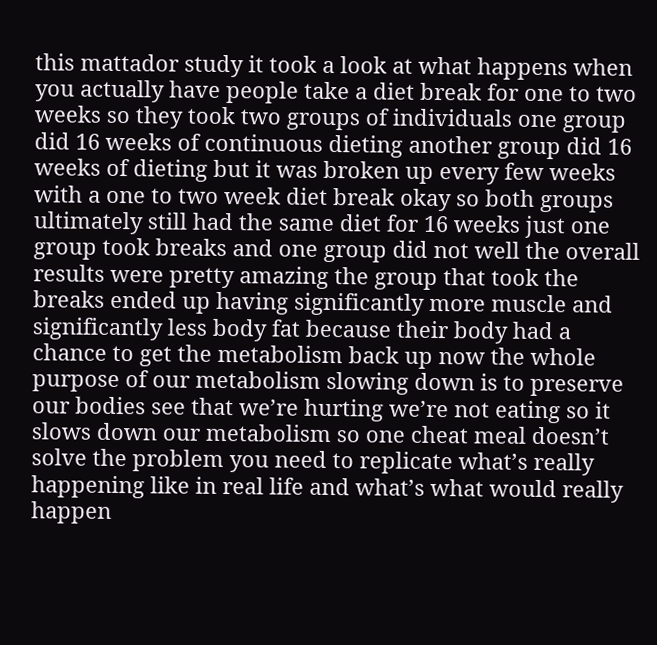this mattador study it took a look at what happens when you actually have people take a diet break for one to two weeks so they took two groups of individuals one group did 16 weeks of continuous dieting another group did 16 weeks of dieting but it was broken up every few weeks with a one to two week diet break okay so both groups ultimately still had the same diet for 16 weeks just one group took breaks and one group did not well the overall results were pretty amazing the group that took the breaks ended up having significantly more muscle and significantly less body fat because their body had a chance to get the metabolism back up now the whole purpose of our metabolism slowing down is to preserve our bodies see that we’re hurting we’re not eating so it slows down our metabolism so one cheat meal doesn’t solve the problem you need to replicate what’s really happening like in real life and what’s what would really happen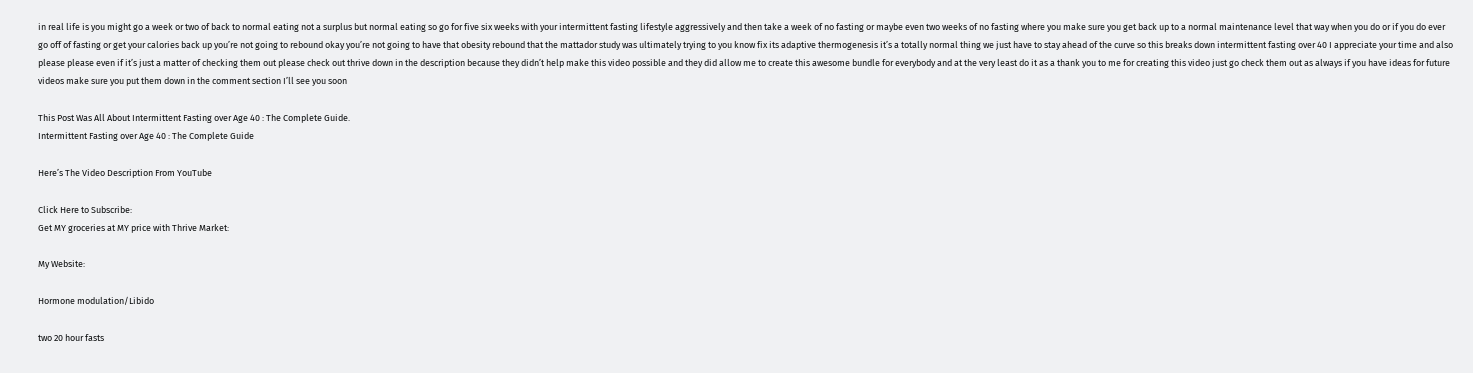in real life is you might go a week or two of back to normal eating not a surplus but normal eating so go for five six weeks with your intermittent fasting lifestyle aggressively and then take a week of no fasting or maybe even two weeks of no fasting where you make sure you get back up to a normal maintenance level that way when you do or if you do ever go off of fasting or get your calories back up you’re not going to rebound okay you’re not going to have that obesity rebound that the mattador study was ultimately trying to you know fix its adaptive thermogenesis it’s a totally normal thing we just have to stay ahead of the curve so this breaks down intermittent fasting over 40 I appreciate your time and also please please even if it’s just a matter of checking them out please check out thrive down in the description because they didn’t help make this video possible and they did allow me to create this awesome bundle for everybody and at the very least do it as a thank you to me for creating this video just go check them out as always if you have ideas for future videos make sure you put them down in the comment section I’ll see you soon

This Post Was All About Intermittent Fasting over Age 40 : The Complete Guide.
Intermittent Fasting over Age 40 : The Complete Guide

Here’s The Video Description From YouTube

Click Here to Subscribe:
Get MY groceries at MY price with Thrive Market:

My Website:

Hormone modulation/Libido

two 20 hour fasts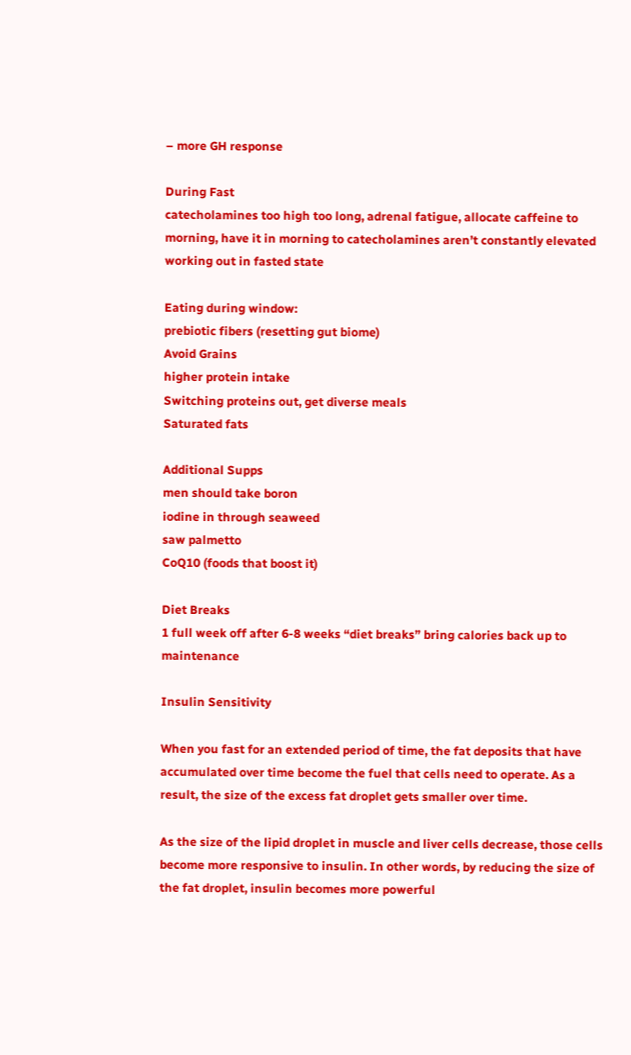– more GH response

During Fast
catecholamines too high too long, adrenal fatigue, allocate caffeine to morning, have it in morning to catecholamines aren’t constantly elevated
working out in fasted state

Eating during window:
prebiotic fibers (resetting gut biome)
Avoid Grains
higher protein intake
Switching proteins out, get diverse meals
Saturated fats

Additional Supps
men should take boron
iodine in through seaweed
saw palmetto
CoQ10 (foods that boost it)

Diet Breaks
1 full week off after 6-8 weeks “diet breaks” bring calories back up to maintenance

Insulin Sensitivity

When you fast for an extended period of time, the fat deposits that have accumulated over time become the fuel that cells need to operate. As a result, the size of the excess fat droplet gets smaller over time.

As the size of the lipid droplet in muscle and liver cells decrease, those cells become more responsive to insulin. In other words, by reducing the size of the fat droplet, insulin becomes more powerful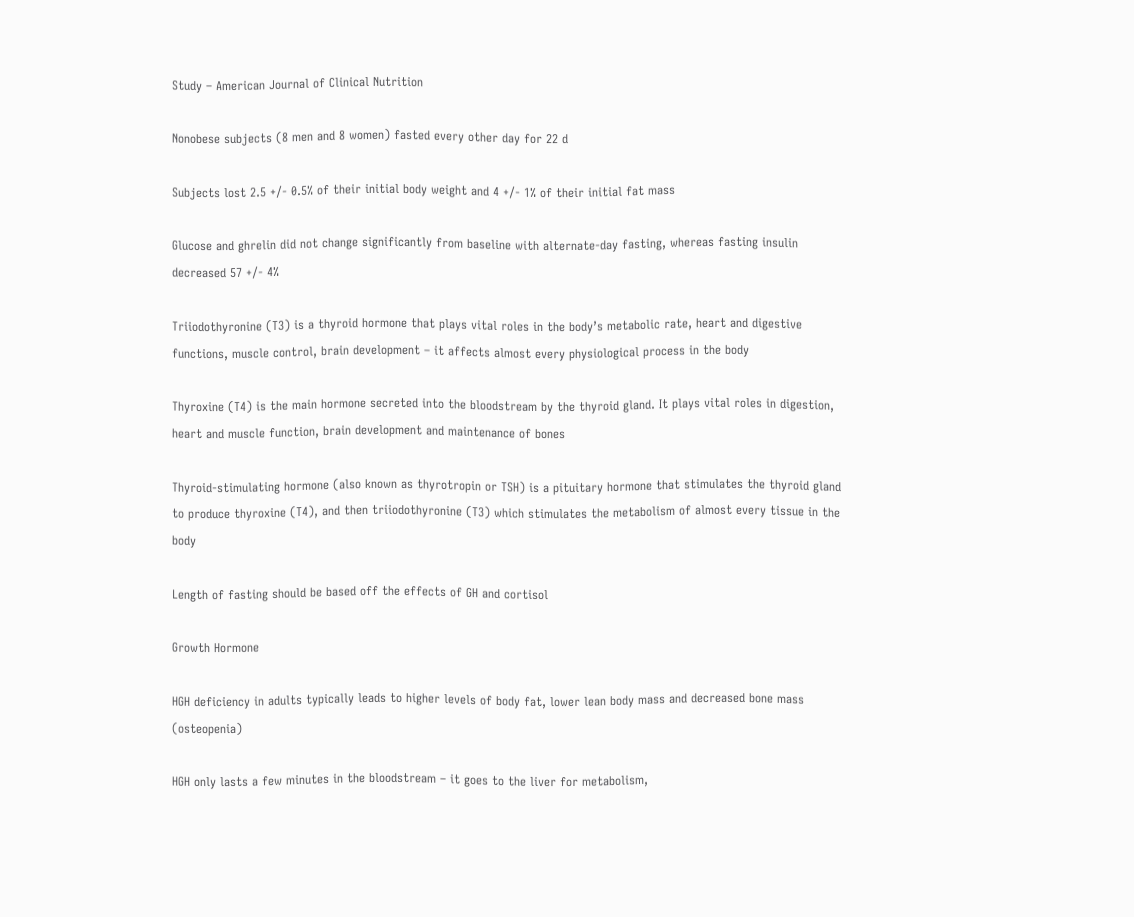Study – American Journal of Clinical Nutrition

Nonobese subjects (8 men and 8 women) fasted every other day for 22 d

Subjects lost 2.5 +/- 0.5% of their initial body weight and 4 +/- 1% of their initial fat mass

Glucose and ghrelin did not change significantly from baseline with alternate-day fasting, whereas fasting insulin decreased 57 +/- 4%

Triiodothyronine (T3) is a thyroid hormone that plays vital roles in the body’s metabolic rate, heart and digestive functions, muscle control, brain development – it affects almost every physiological process in the body

Thyroxine (T4) is the main hormone secreted into the bloodstream by the thyroid gland. It plays vital roles in digestion, heart and muscle function, brain development and maintenance of bones

Thyroid-stimulating hormone (also known as thyrotropin or TSH) is a pituitary hormone that stimulates the thyroid gland to produce thyroxine (T4), and then triiodothyronine (T3) which stimulates the metabolism of almost every tissue in the body

Length of fasting should be based off the effects of GH and cortisol

Growth Hormone

HGH deficiency in adults typically leads to higher levels of body fat, lower lean body mass and decreased bone mass (osteopenia)

HGH only lasts a few minutes in the bloodstream – it goes to the liver for metabolism,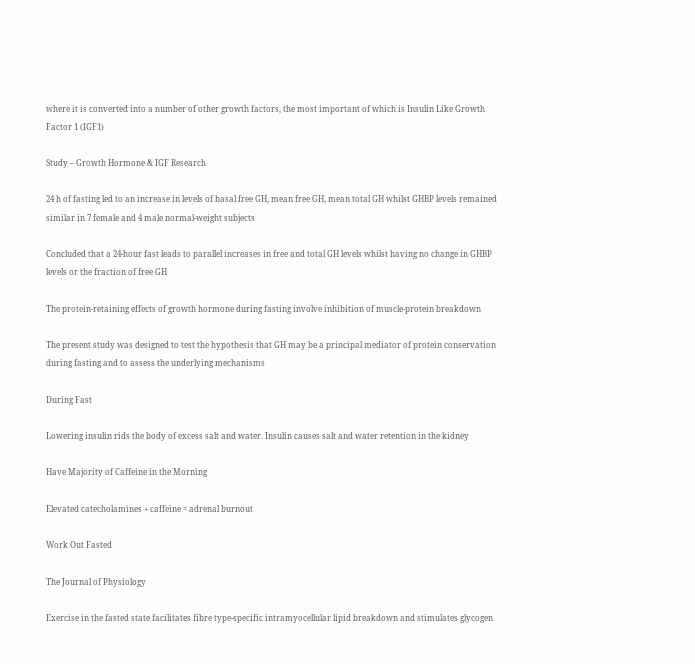where it is converted into a number of other growth factors, the most important of which is Insulin Like Growth Factor 1 (IGF1)

Study – Growth Hormone & IGF Research

24 h of fasting led to an increase in levels of basal free GH, mean free GH, mean total GH whilst GHBP levels remained similar in 7 female and 4 male normal-weight subjects

Concluded that a 24-hour fast leads to parallel increases in free and total GH levels whilst having no change in GHBP levels or the fraction of free GH

The protein-retaining effects of growth hormone during fasting involve inhibition of muscle-protein breakdown

The present study was designed to test the hypothesis that GH may be a principal mediator of protein conservation during fasting and to assess the underlying mechanisms

During Fast

Lowering insulin rids the body of excess salt and water. Insulin causes salt and water retention in the kidney

Have Majority of Caffeine in the Morning

Elevated catecholamines + caffeine = adrenal burnout

Work Out Fasted

The Journal of Physiology

Exercise in the fasted state facilitates fibre type-specific intramyocellular lipid breakdown and stimulates glycogen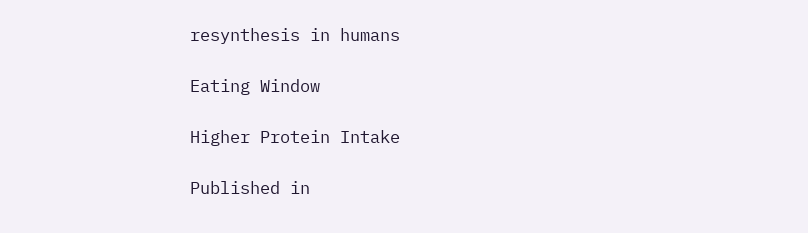resynthesis in humans

Eating Window

Higher Protein Intake

Published in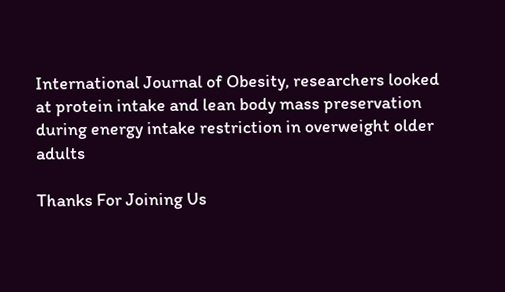International Journal of Obesity, researchers looked at protein intake and lean body mass preservation during energy intake restriction in overweight older adults

Thanks For Joining Us